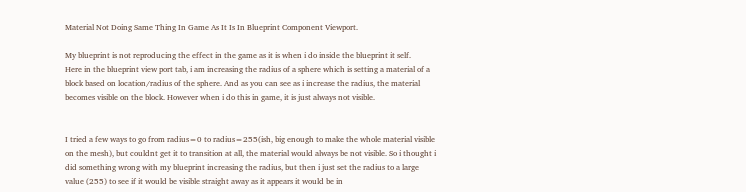Material Not Doing Same Thing In Game As It Is In Blueprint Component Viewport.

My blueprint is not reproducing the effect in the game as it is when i do inside the blueprint it self.
Here in the blueprint view port tab, i am increasing the radius of a sphere which is setting a material of a block based on location/radius of the sphere. And as you can see as i increase the radius, the material becomes visible on the block. However when i do this in game, it is just always not visible.


I tried a few ways to go from radius=0 to radius=255(ish, big enough to make the whole material visible on the mesh), but couldnt get it to transition at all, the material would always be not visible. So i thought i did something wrong with my blueprint increasing the radius, but then i just set the radius to a large value (255) to see if it would be visible straight away as it appears it would be in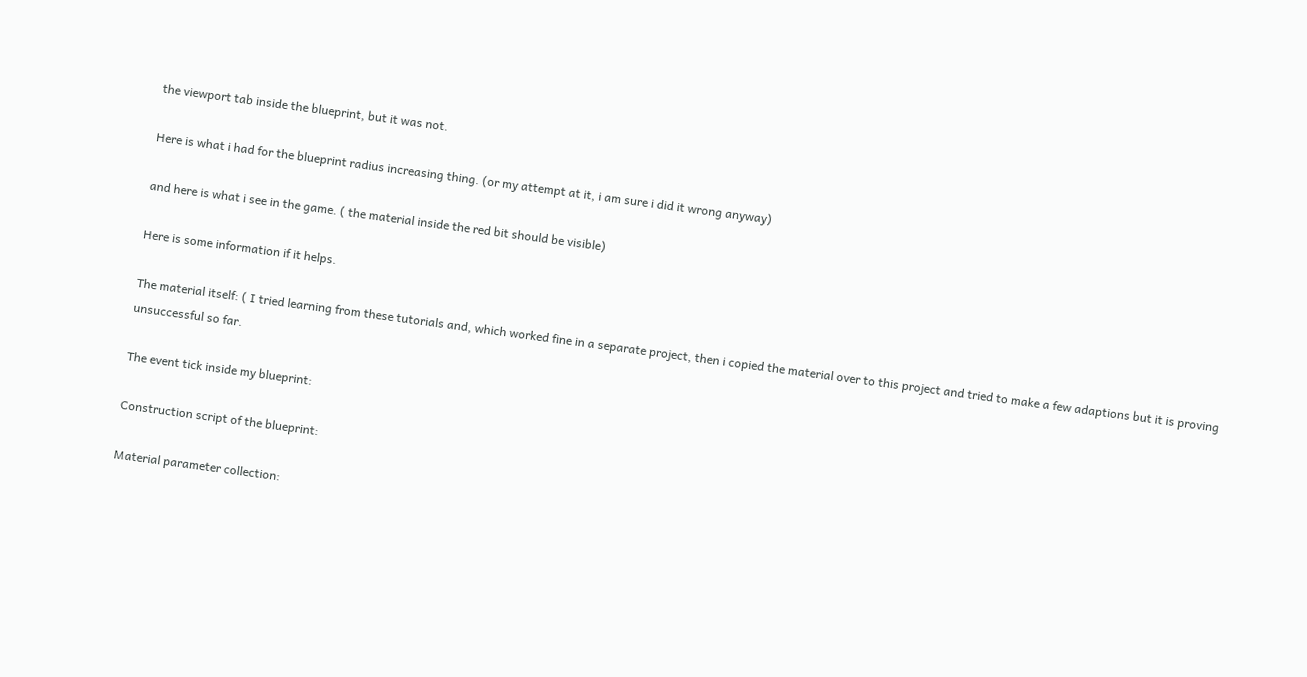the viewport tab inside the blueprint, but it was not.

Here is what i had for the blueprint radius increasing thing. (or my attempt at it, i am sure i did it wrong anyway)

and here is what i see in the game. ( the material inside the red bit should be visible)

Here is some information if it helps.

The material itself: ( I tried learning from these tutorials and, which worked fine in a separate project, then i copied the material over to this project and tried to make a few adaptions but it is proving unsuccessful so far.

The event tick inside my blueprint:

Construction script of the blueprint:

Material parameter collection: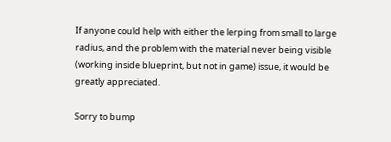If anyone could help with either the lerping from small to large radius, and the problem with the material never being visible (working inside blueprint, but not in game) issue, it would be greatly appreciated.

Sorry to bump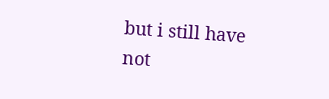but i still have not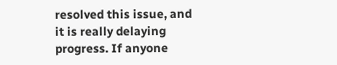resolved this issue, and it is really delaying progress. If anyone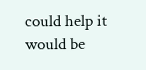could help it would be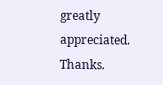greatly appreciated. Thanks.